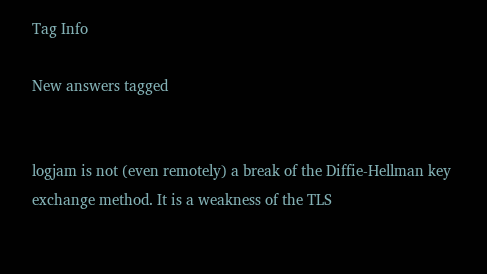Tag Info

New answers tagged


logjam is not (even remotely) a break of the Diffie-Hellman key exchange method. It is a weakness of the TLS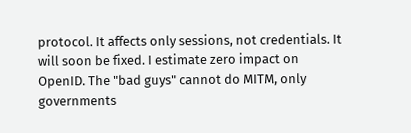protocol. It affects only sessions, not credentials. It will soon be fixed. I estimate zero impact on OpenID. The "bad guys" cannot do MITM, only governments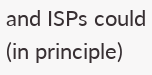and ISPs could (in principle)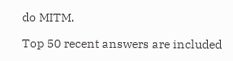do MITM.

Top 50 recent answers are included